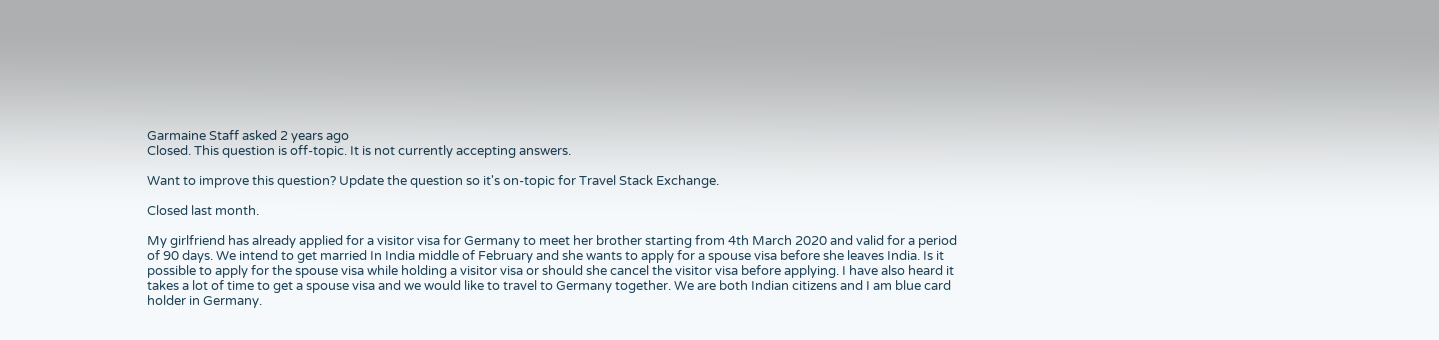Garmaine Staff asked 2 years ago
Closed. This question is off-topic. It is not currently accepting answers.

Want to improve this question? Update the question so it's on-topic for Travel Stack Exchange.

Closed last month.

My girlfriend has already applied for a visitor visa for Germany to meet her brother starting from 4th March 2020 and valid for a period of 90 days. We intend to get married In India middle of February and she wants to apply for a spouse visa before she leaves India. Is it possible to apply for the spouse visa while holding a visitor visa or should she cancel the visitor visa before applying. I have also heard it takes a lot of time to get a spouse visa and we would like to travel to Germany together. We are both Indian citizens and I am blue card holder in Germany.